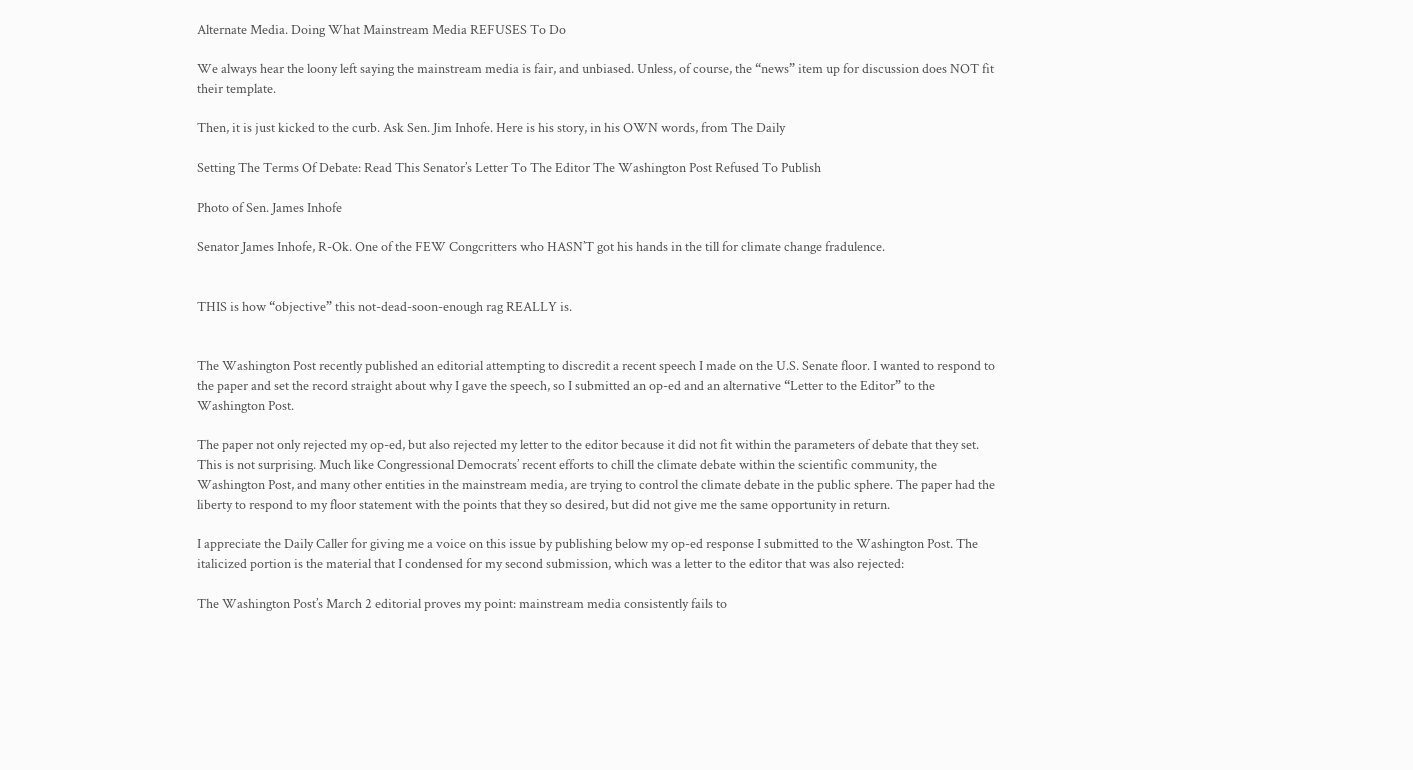Alternate Media. Doing What Mainstream Media REFUSES To Do

We always hear the loony left saying the mainstream media is fair, and unbiased. Unless, of course, the “news” item up for discussion does NOT fit their template.

Then, it is just kicked to the curb. Ask Sen. Jim Inhofe. Here is his story, in his OWN words, from The Daily

Setting The Terms Of Debate: Read This Senator’s Letter To The Editor The Washington Post Refused To Publish

Photo of Sen. James Inhofe

Senator James Inhofe, R-Ok. One of the FEW Congcritters who HASN’T got his hands in the till for climate change fradulence.


THIS is how “objective” this not-dead-soon-enough rag REALLY is.


The Washington Post recently published an editorial attempting to discredit a recent speech I made on the U.S. Senate floor. I wanted to respond to the paper and set the record straight about why I gave the speech, so I submitted an op-ed and an alternative “Letter to the Editor” to the Washington Post.

The paper not only rejected my op-ed, but also rejected my letter to the editor because it did not fit within the parameters of debate that they set. This is not surprising. Much like Congressional Democrats’ recent efforts to chill the climate debate within the scientific community, the Washington Post, and many other entities in the mainstream media, are trying to control the climate debate in the public sphere. The paper had the liberty to respond to my floor statement with the points that they so desired, but did not give me the same opportunity in return.

I appreciate the Daily Caller for giving me a voice on this issue by publishing below my op-ed response I submitted to the Washington Post. The italicized portion is the material that I condensed for my second submission, which was a letter to the editor that was also rejected:

The Washington Post’s March 2 editorial proves my point: mainstream media consistently fails to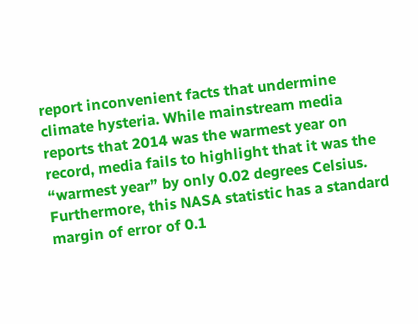report inconvenient facts that undermine climate hysteria. While mainstream media reports that 2014 was the warmest year on record, media fails to highlight that it was the “warmest year” by only 0.02 degrees Celsius. Furthermore, this NASA statistic has a standard margin of error of 0.1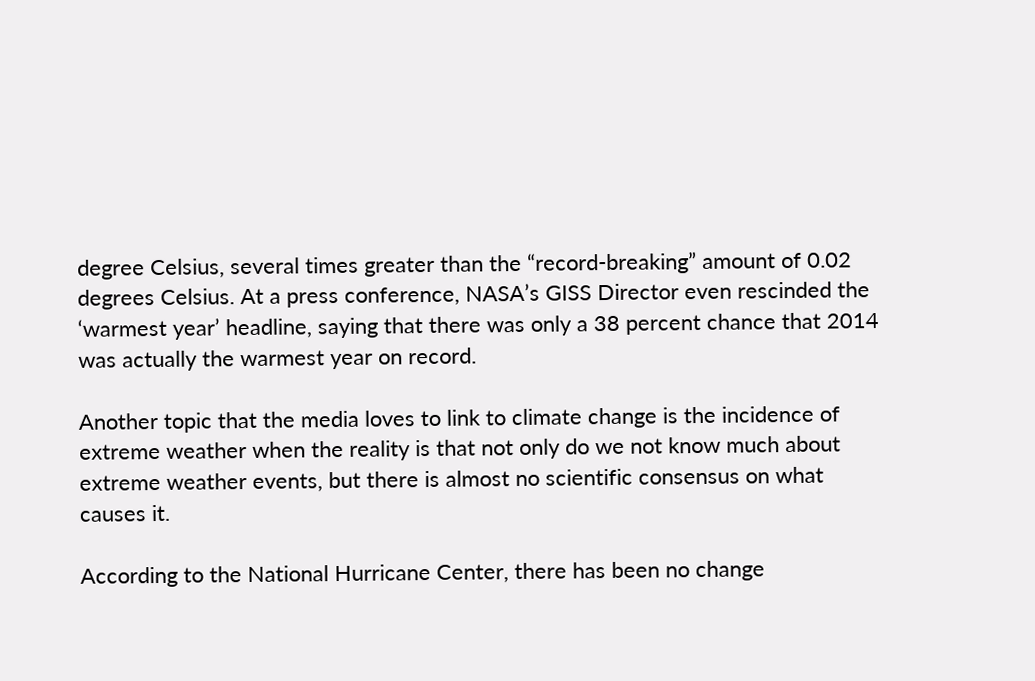degree Celsius, several times greater than the “record-breaking” amount of 0.02 degrees Celsius. At a press conference, NASA’s GISS Director even rescinded the ‘warmest year’ headline, saying that there was only a 38 percent chance that 2014 was actually the warmest year on record.

Another topic that the media loves to link to climate change is the incidence of extreme weather when the reality is that not only do we not know much about extreme weather events, but there is almost no scientific consensus on what causes it.

According to the National Hurricane Center, there has been no change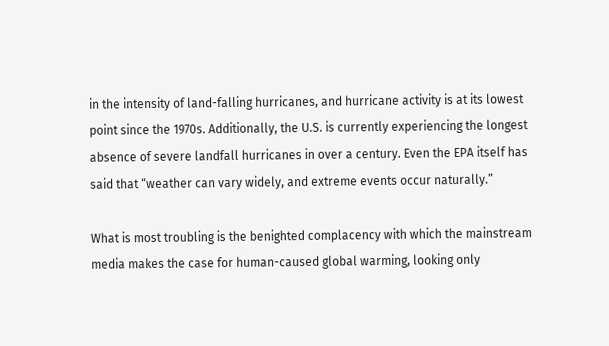in the intensity of land-falling hurricanes, and hurricane activity is at its lowest point since the 1970s. Additionally, the U.S. is currently experiencing the longest absence of severe landfall hurricanes in over a century. Even the EPA itself has said that “weather can vary widely, and extreme events occur naturally.”

What is most troubling is the benighted complacency with which the mainstream media makes the case for human-caused global warming, looking only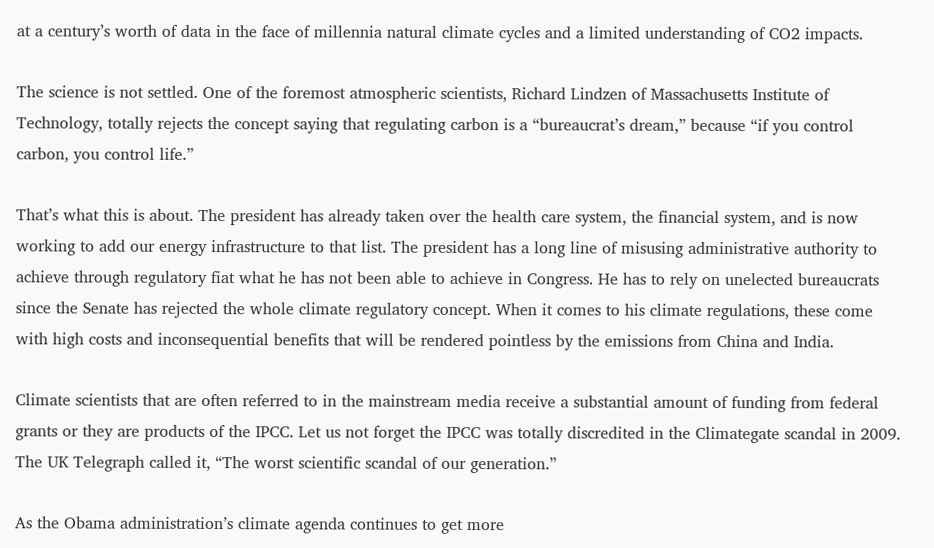at a century’s worth of data in the face of millennia natural climate cycles and a limited understanding of CO2 impacts.

The science is not settled. One of the foremost atmospheric scientists, Richard Lindzen of Massachusetts Institute of Technology, totally rejects the concept saying that regulating carbon is a “bureaucrat’s dream,” because “if you control carbon, you control life.”

That’s what this is about. The president has already taken over the health care system, the financial system, and is now working to add our energy infrastructure to that list. The president has a long line of misusing administrative authority to achieve through regulatory fiat what he has not been able to achieve in Congress. He has to rely on unelected bureaucrats since the Senate has rejected the whole climate regulatory concept. When it comes to his climate regulations, these come with high costs and inconsequential benefits that will be rendered pointless by the emissions from China and India.

Climate scientists that are often referred to in the mainstream media receive a substantial amount of funding from federal grants or they are products of the IPCC. Let us not forget the IPCC was totally discredited in the Climategate scandal in 2009. The UK Telegraph called it, “The worst scientific scandal of our generation.”

As the Obama administration’s climate agenda continues to get more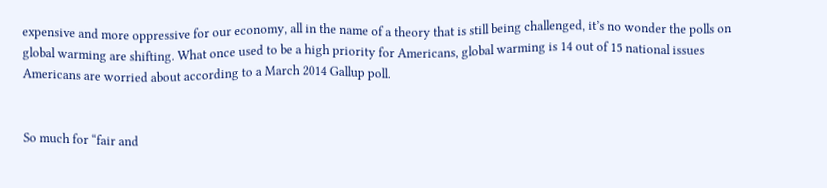expensive and more oppressive for our economy, all in the name of a theory that is still being challenged, it’s no wonder the polls on global warming are shifting. What once used to be a high priority for Americans, global warming is 14 out of 15 national issues Americans are worried about according to a March 2014 Gallup poll.


So much for “fair and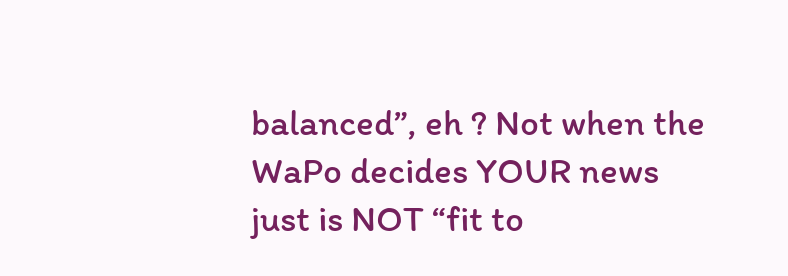balanced”, eh ? Not when the WaPo decides YOUR news just is NOT “fit to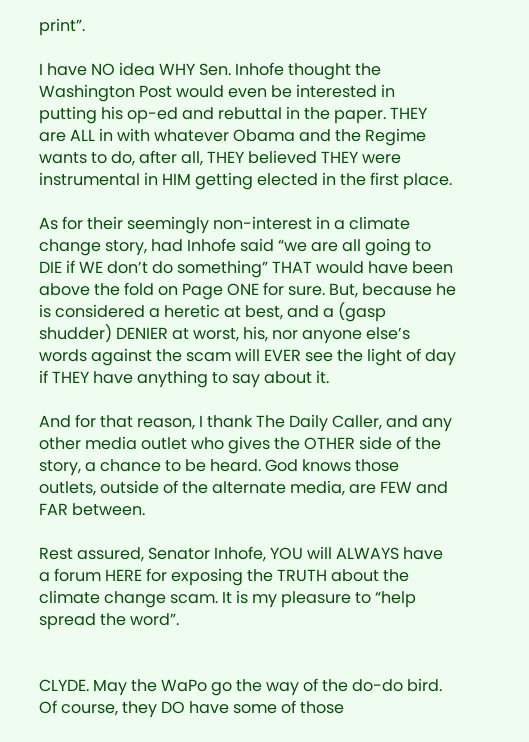print”.

I have NO idea WHY Sen. Inhofe thought the Washington Post would even be interested in putting his op-ed and rebuttal in the paper. THEY are ALL in with whatever Obama and the Regime wants to do, after all, THEY believed THEY were instrumental in HIM getting elected in the first place.

As for their seemingly non-interest in a climate change story, had Inhofe said “we are all going to DIE if WE don’t do something” THAT would have been above the fold on Page ONE for sure. But, because he is considered a heretic at best, and a (gasp shudder) DENIER at worst, his, nor anyone else’s words against the scam will EVER see the light of day if THEY have anything to say about it.

And for that reason, I thank The Daily Caller, and any other media outlet who gives the OTHER side of the story, a chance to be heard. God knows those outlets, outside of the alternate media, are FEW and FAR between.

Rest assured, Senator Inhofe, YOU will ALWAYS have a forum HERE for exposing the TRUTH about the climate change scam. It is my pleasure to “help spread the word”.


CLYDE. May the WaPo go the way of the do-do bird. Of course, they DO have some of those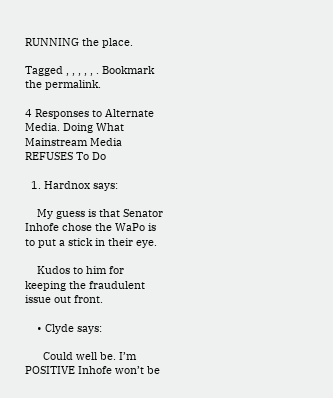RUNNING the place.

Tagged , , , , , . Bookmark the permalink.

4 Responses to Alternate Media. Doing What Mainstream Media REFUSES To Do

  1. Hardnox says:

    My guess is that Senator Inhofe chose the WaPo is to put a stick in their eye.

    Kudos to him for keeping the fraudulent issue out front.

    • Clyde says:

      Could well be. I’m POSITIVE Inhofe won’t be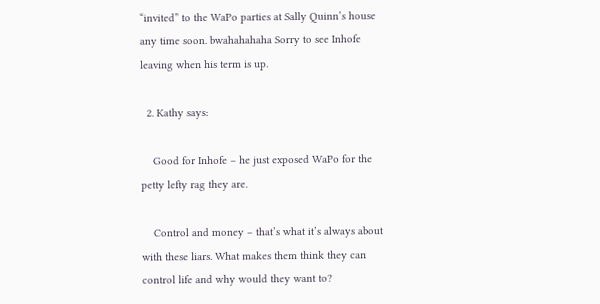“invited” to the WaPo parties at Sally Quinn’s house any time soon. bwahahahaha Sorry to see Inhofe leaving when his term is up.

  2. Kathy says:

    Good for Inhofe – he just exposed WaPo for the petty lefty rag they are.

    Control and money – that’s what it’s always about with these liars. What makes them think they can control life and why would they want to?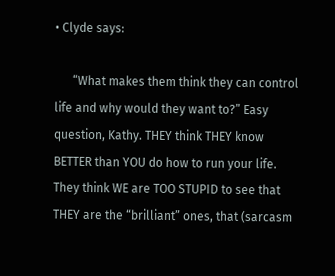• Clyde says:

      “What makes them think they can control life and why would they want to?” Easy question, Kathy. THEY think THEY know BETTER than YOU do how to run your life. They think WE are TOO STUPID to see that THEY are the “brilliant” ones, that (sarcasm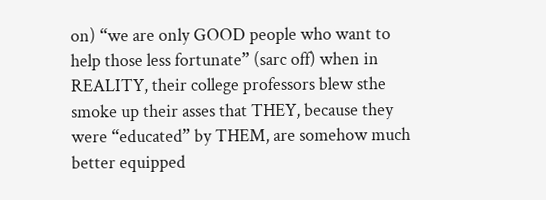on) “we are only GOOD people who want to help those less fortunate” (sarc off) when in REALITY, their college professors blew sthe smoke up their asses that THEY, because they were “educated” by THEM, are somehow much better equipped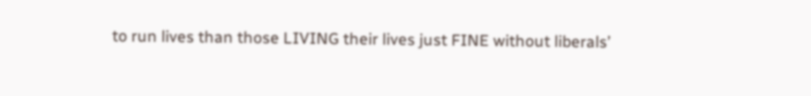to run lives than those LIVING their lives just FINE without liberals’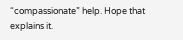“compassionate” help. Hope that explains it.